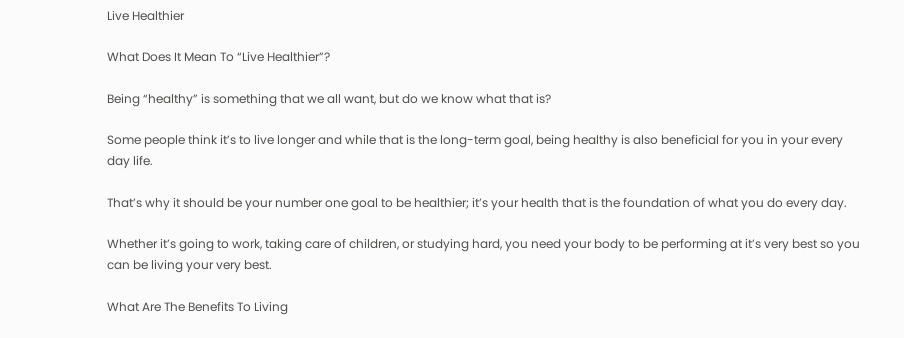Live Healthier

What Does It Mean To “Live Healthier”?

Being “healthy” is something that we all want, but do we know what that is?

Some people think it’s to live longer and while that is the long-term goal, being healthy is also beneficial for you in your every day life.

That’s why it should be your number one goal to be healthier; it’s your health that is the foundation of what you do every day.

Whether it’s going to work, taking care of children, or studying hard, you need your body to be performing at it’s very best so you can be living your very best.

What Are The Benefits To Living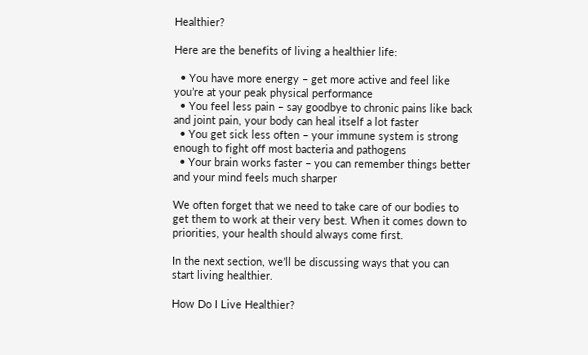Healthier?

Here are the benefits of living a healthier life:

  • You have more energy – get more active and feel like you’re at your peak physical performance
  • You feel less pain – say goodbye to chronic pains like back and joint pain, your body can heal itself a lot faster
  • You get sick less often – your immune system is strong enough to fight off most bacteria and pathogens
  • Your brain works faster – you can remember things better and your mind feels much sharper

We often forget that we need to take care of our bodies to get them to work at their very best. When it comes down to priorities, your health should always come first.

In the next section, we’ll be discussing ways that you can start living healthier.

How Do I Live Healthier?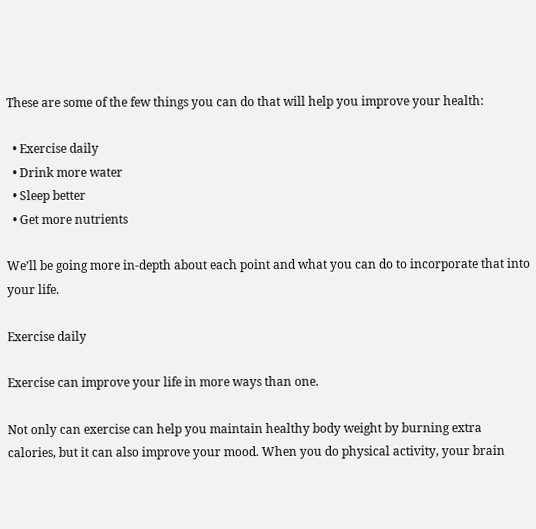These are some of the few things you can do that will help you improve your health:

  • Exercise daily
  • Drink more water
  • Sleep better
  • Get more nutrients

We’ll be going more in-depth about each point and what you can do to incorporate that into your life.

Exercise daily

Exercise can improve your life in more ways than one.

Not only can exercise can help you maintain healthy body weight by burning extra calories, but it can also improve your mood. When you do physical activity, your brain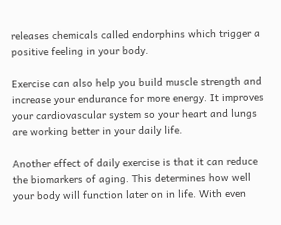releases chemicals called endorphins which trigger a positive feeling in your body.

Exercise can also help you build muscle strength and increase your endurance for more energy. It improves your cardiovascular system so your heart and lungs are working better in your daily life.

Another effect of daily exercise is that it can reduce the biomarkers of aging. This determines how well your body will function later on in life. With even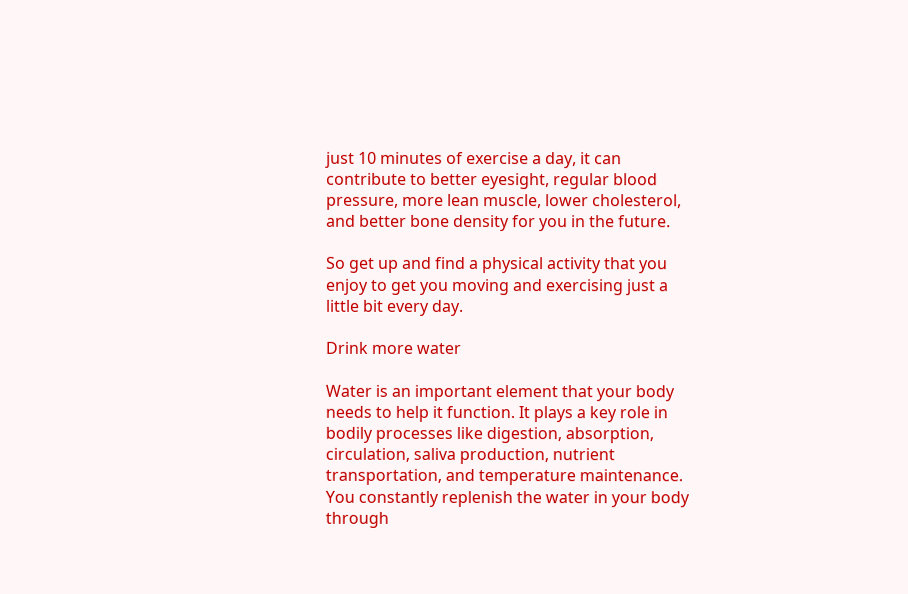just 10 minutes of exercise a day, it can contribute to better eyesight, regular blood pressure, more lean muscle, lower cholesterol, and better bone density for you in the future.

So get up and find a physical activity that you enjoy to get you moving and exercising just a little bit every day.

Drink more water

Water is an important element that your body needs to help it function. It plays a key role in bodily processes like digestion, absorption, circulation, saliva production, nutrient transportation, and temperature maintenance. You constantly replenish the water in your body through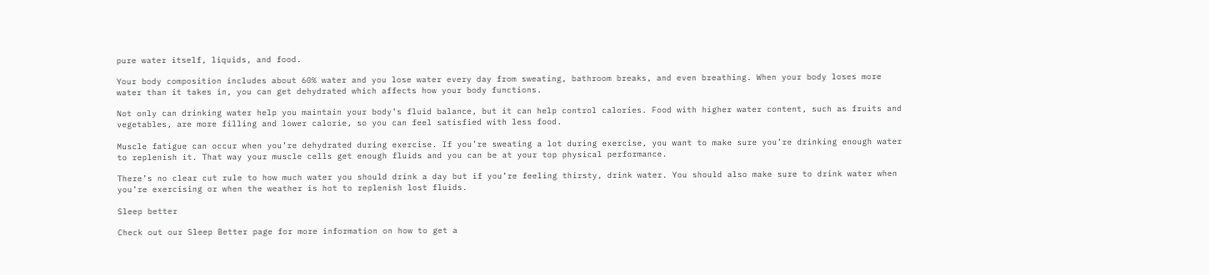pure water itself, liquids, and food.

Your body composition includes about 60% water and you lose water every day from sweating, bathroom breaks, and even breathing. When your body loses more water than it takes in, you can get dehydrated which affects how your body functions.

Not only can drinking water help you maintain your body’s fluid balance, but it can help control calories. Food with higher water content, such as fruits and vegetables, are more filling and lower calorie, so you can feel satisfied with less food.

Muscle fatigue can occur when you’re dehydrated during exercise. If you’re sweating a lot during exercise, you want to make sure you’re drinking enough water to replenish it. That way your muscle cells get enough fluids and you can be at your top physical performance.

There’s no clear cut rule to how much water you should drink a day but if you’re feeling thirsty, drink water. You should also make sure to drink water when you’re exercising or when the weather is hot to replenish lost fluids.

Sleep better

Check out our Sleep Better page for more information on how to get a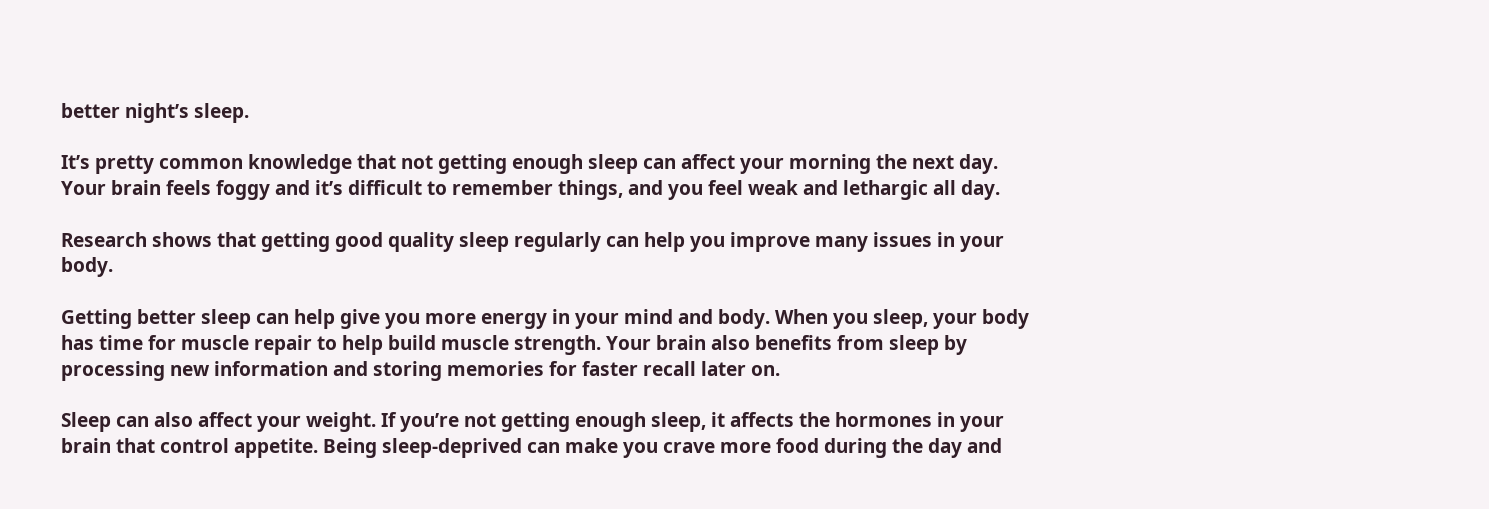better night’s sleep.

It’s pretty common knowledge that not getting enough sleep can affect your morning the next day. Your brain feels foggy and it’s difficult to remember things, and you feel weak and lethargic all day.

Research shows that getting good quality sleep regularly can help you improve many issues in your body.

Getting better sleep can help give you more energy in your mind and body. When you sleep, your body has time for muscle repair to help build muscle strength. Your brain also benefits from sleep by processing new information and storing memories for faster recall later on.

Sleep can also affect your weight. If you’re not getting enough sleep, it affects the hormones in your brain that control appetite. Being sleep-deprived can make you crave more food during the day and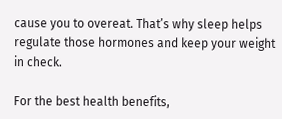cause you to overeat. That’s why sleep helps regulate those hormones and keep your weight in check.

For the best health benefits,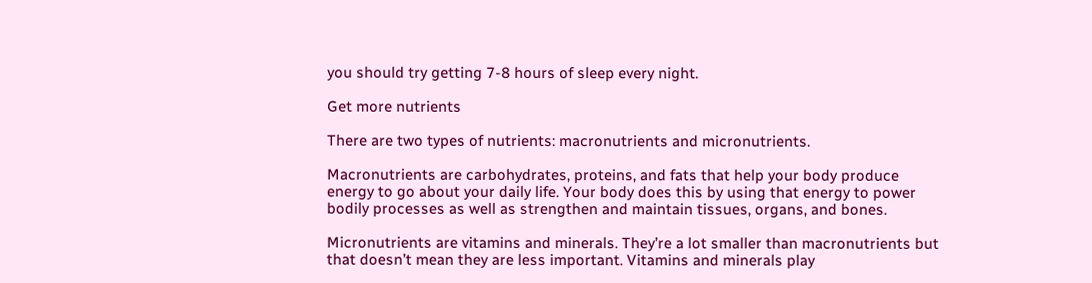you should try getting 7-8 hours of sleep every night.

Get more nutrients

There are two types of nutrients: macronutrients and micronutrients.

Macronutrients are carbohydrates, proteins, and fats that help your body produce energy to go about your daily life. Your body does this by using that energy to power bodily processes as well as strengthen and maintain tissues, organs, and bones.

Micronutrients are vitamins and minerals. They’re a lot smaller than macronutrients but that doesn’t mean they are less important. Vitamins and minerals play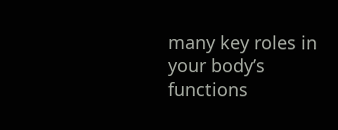many key roles in your body’s functions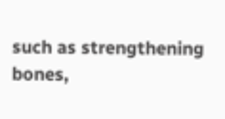such as strengthening bones,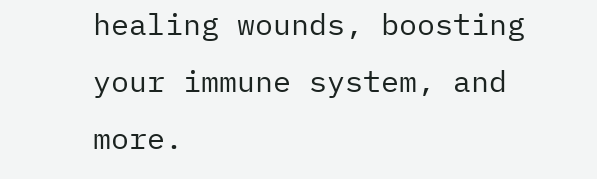healing wounds, boosting your immune system, and more.